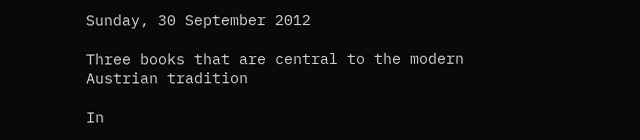Sunday, 30 September 2012

Three books that are central to the modern Austrian tradition

In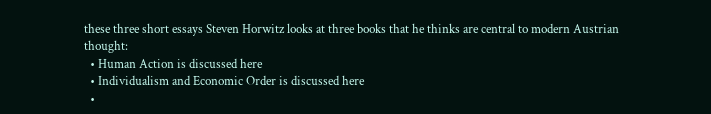these three short essays Steven Horwitz looks at three books that he thinks are central to modern Austrian thought:
  • Human Action is discussed here
  • Individualism and Economic Order is discussed here
  •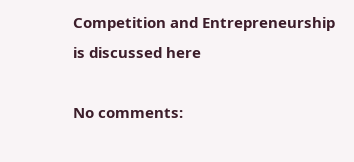Competition and Entrepreneurship is discussed here

No comments: